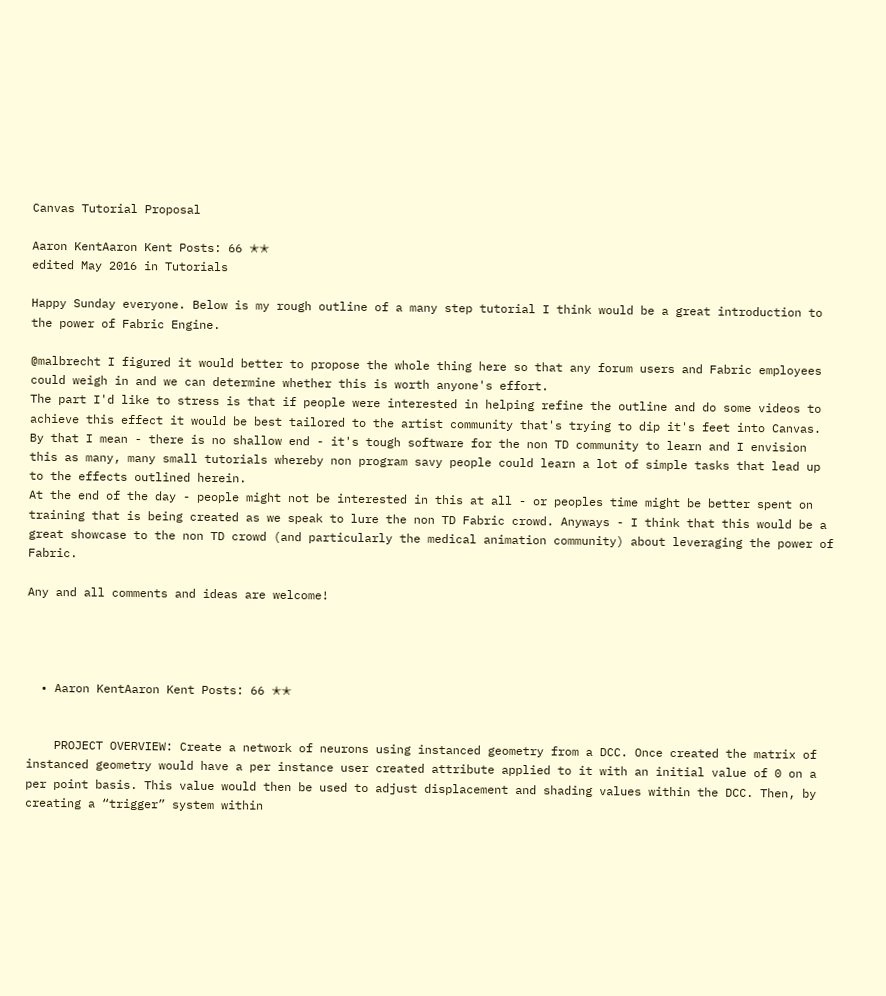Canvas Tutorial Proposal

Aaron KentAaron Kent Posts: 66 ✭✭
edited May 2016 in Tutorials

Happy Sunday everyone. Below is my rough outline of a many step tutorial I think would be a great introduction to the power of Fabric Engine.

@malbrecht I figured it would better to propose the whole thing here so that any forum users and Fabric employees could weigh in and we can determine whether this is worth anyone's effort.
The part I'd like to stress is that if people were interested in helping refine the outline and do some videos to achieve this effect it would be best tailored to the artist community that's trying to dip it's feet into Canvas. By that I mean - there is no shallow end - it's tough software for the non TD community to learn and I envision this as many, many small tutorials whereby non program savy people could learn a lot of simple tasks that lead up to the effects outlined herein.
At the end of the day - people might not be interested in this at all - or peoples time might be better spent on training that is being created as we speak to lure the non TD Fabric crowd. Anyways - I think that this would be a great showcase to the non TD crowd (and particularly the medical animation community) about leveraging the power of Fabric.

Any and all comments and ideas are welcome!




  • Aaron KentAaron Kent Posts: 66 ✭✭


    PROJECT OVERVIEW: Create a network of neurons using instanced geometry from a DCC. Once created the matrix of instanced geometry would have a per instance user created attribute applied to it with an initial value of 0 on a per point basis. This value would then be used to adjust displacement and shading values within the DCC. Then, by creating a “trigger” system within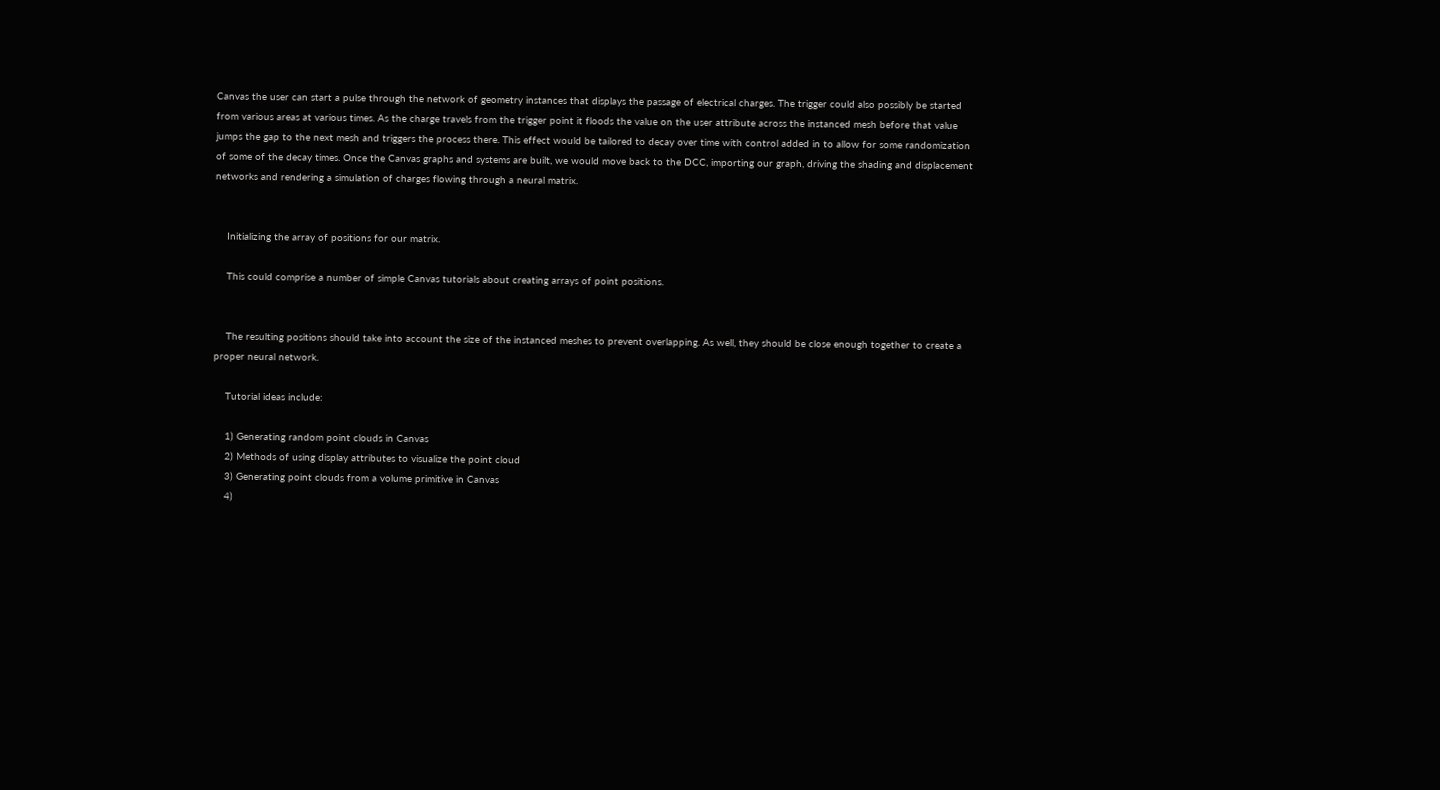Canvas the user can start a pulse through the network of geometry instances that displays the passage of electrical charges. The trigger could also possibly be started from various areas at various times. As the charge travels from the trigger point it floods the value on the user attribute across the instanced mesh before that value jumps the gap to the next mesh and triggers the process there. This effect would be tailored to decay over time with control added in to allow for some randomization of some of the decay times. Once the Canvas graphs and systems are built, we would move back to the DCC, importing our graph, driving the shading and displacement networks and rendering a simulation of charges flowing through a neural matrix.


    Initializing the array of positions for our matrix.

    This could comprise a number of simple Canvas tutorials about creating arrays of point positions.


    The resulting positions should take into account the size of the instanced meshes to prevent overlapping. As well, they should be close enough together to create a proper neural network.

    Tutorial ideas include:

    1) Generating random point clouds in Canvas
    2) Methods of using display attributes to visualize the point cloud
    3) Generating point clouds from a volume primitive in Canvas
    4)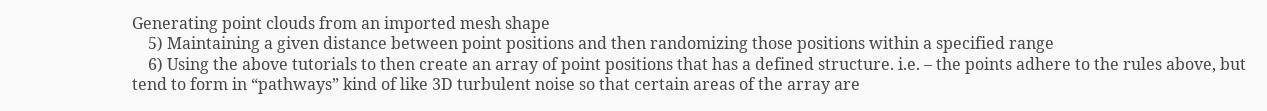Generating point clouds from an imported mesh shape
    5) Maintaining a given distance between point positions and then randomizing those positions within a specified range
    6) Using the above tutorials to then create an array of point positions that has a defined structure. i.e. – the points adhere to the rules above, but tend to form in “pathways” kind of like 3D turbulent noise so that certain areas of the array are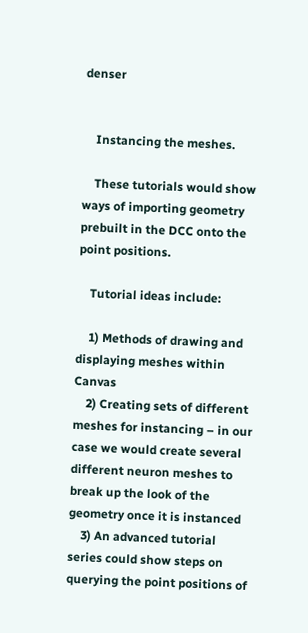denser


    Instancing the meshes.

    These tutorials would show ways of importing geometry prebuilt in the DCC onto the point positions.

    Tutorial ideas include:

    1) Methods of drawing and displaying meshes within Canvas
    2) Creating sets of different meshes for instancing – in our case we would create several different neuron meshes to break up the look of the geometry once it is instanced
    3) An advanced tutorial series could show steps on querying the point positions of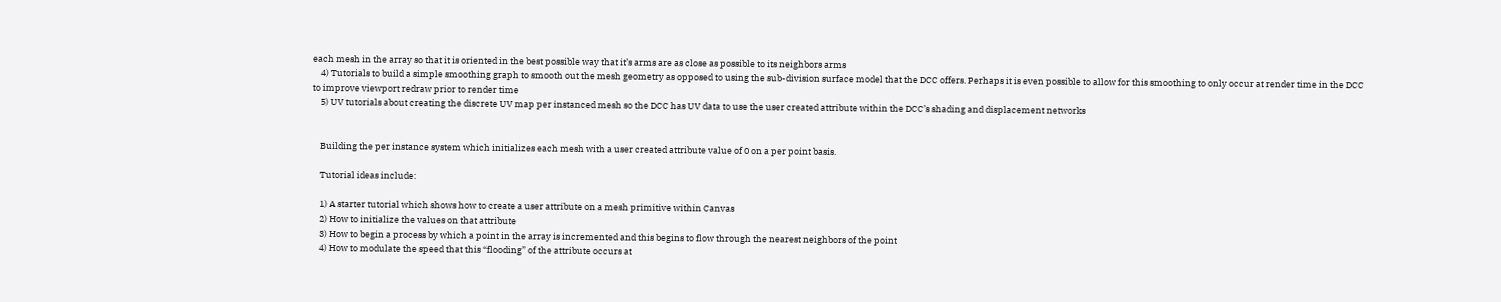each mesh in the array so that it is oriented in the best possible way that it’s arms are as close as possible to its neighbors arms
    4) Tutorials to build a simple smoothing graph to smooth out the mesh geometry as opposed to using the sub-division surface model that the DCC offers. Perhaps it is even possible to allow for this smoothing to only occur at render time in the DCC to improve viewport redraw prior to render time
    5) UV tutorials about creating the discrete UV map per instanced mesh so the DCC has UV data to use the user created attribute within the DCC’s shading and displacement networks


    Building the per instance system which initializes each mesh with a user created attribute value of 0 on a per point basis.

    Tutorial ideas include:

    1) A starter tutorial which shows how to create a user attribute on a mesh primitive within Canvas
    2) How to initialize the values on that attribute
    3) How to begin a process by which a point in the array is incremented and this begins to flow through the nearest neighbors of the point
    4) How to modulate the speed that this “flooding” of the attribute occurs at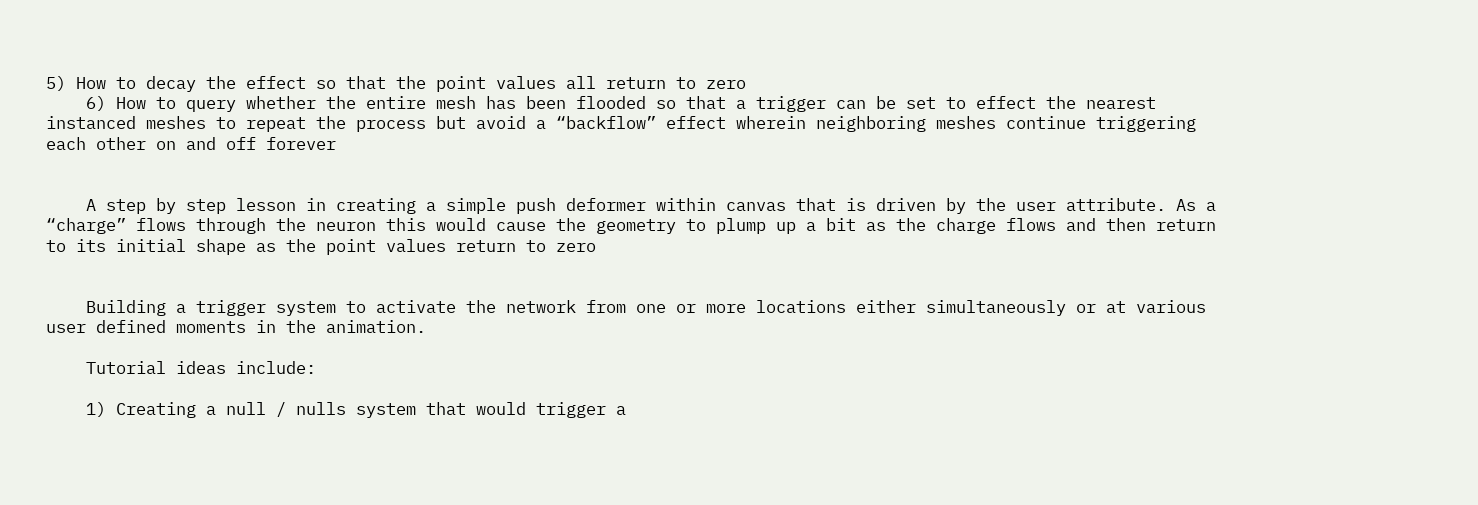5) How to decay the effect so that the point values all return to zero
    6) How to query whether the entire mesh has been flooded so that a trigger can be set to effect the nearest instanced meshes to repeat the process but avoid a “backflow” effect wherein neighboring meshes continue triggering each other on and off forever


    A step by step lesson in creating a simple push deformer within canvas that is driven by the user attribute. As a “charge” flows through the neuron this would cause the geometry to plump up a bit as the charge flows and then return to its initial shape as the point values return to zero


    Building a trigger system to activate the network from one or more locations either simultaneously or at various user defined moments in the animation.

    Tutorial ideas include:

    1) Creating a null / nulls system that would trigger a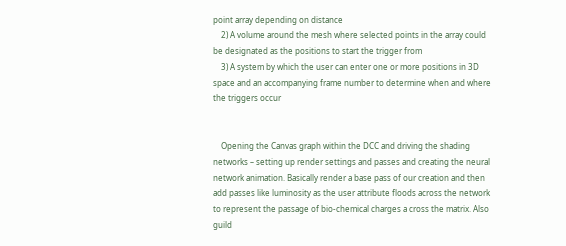point array depending on distance
    2) A volume around the mesh where selected points in the array could be designated as the positions to start the trigger from
    3) A system by which the user can enter one or more positions in 3D space and an accompanying frame number to determine when and where the triggers occur


    Opening the Canvas graph within the DCC and driving the shading networks – setting up render settings and passes and creating the neural network animation. Basically render a base pass of our creation and then add passes like luminosity as the user attribute floods across the network to represent the passage of bio-chemical charges a cross the matrix. Also guild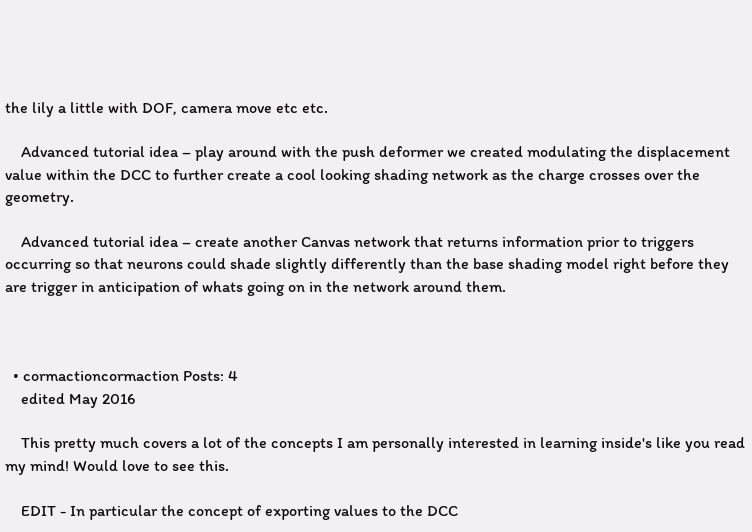the lily a little with DOF, camera move etc etc.

    Advanced tutorial idea – play around with the push deformer we created modulating the displacement value within the DCC to further create a cool looking shading network as the charge crosses over the geometry.

    Advanced tutorial idea – create another Canvas network that returns information prior to triggers occurring so that neurons could shade slightly differently than the base shading model right before they are trigger in anticipation of whats going on in the network around them.



  • cormactioncormaction Posts: 4
    edited May 2016

    This pretty much covers a lot of the concepts I am personally interested in learning inside's like you read my mind! Would love to see this.

    EDIT - In particular the concept of exporting values to the DCC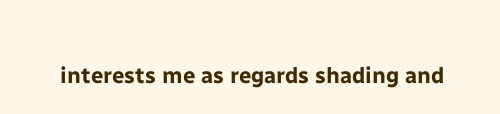interests me as regards shading and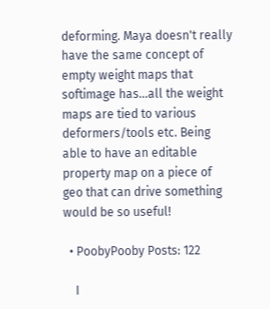deforming. Maya doesn't really have the same concept of empty weight maps that softimage has...all the weight maps are tied to various deformers/tools etc. Being able to have an editable property map on a piece of geo that can drive something would be so useful!

  • PoobyPooby Posts: 122

    I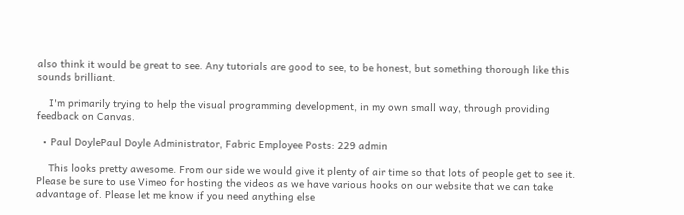also think it would be great to see. Any tutorials are good to see, to be honest, but something thorough like this sounds brilliant.

    I'm primarily trying to help the visual programming development, in my own small way, through providing feedback on Canvas.

  • Paul DoylePaul Doyle Administrator, Fabric Employee Posts: 229 admin

    This looks pretty awesome. From our side we would give it plenty of air time so that lots of people get to see it. Please be sure to use Vimeo for hosting the videos as we have various hooks on our website that we can take advantage of. Please let me know if you need anything else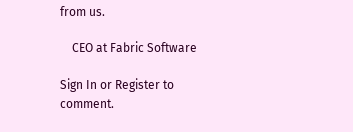from us.

    CEO at Fabric Software

Sign In or Register to comment.